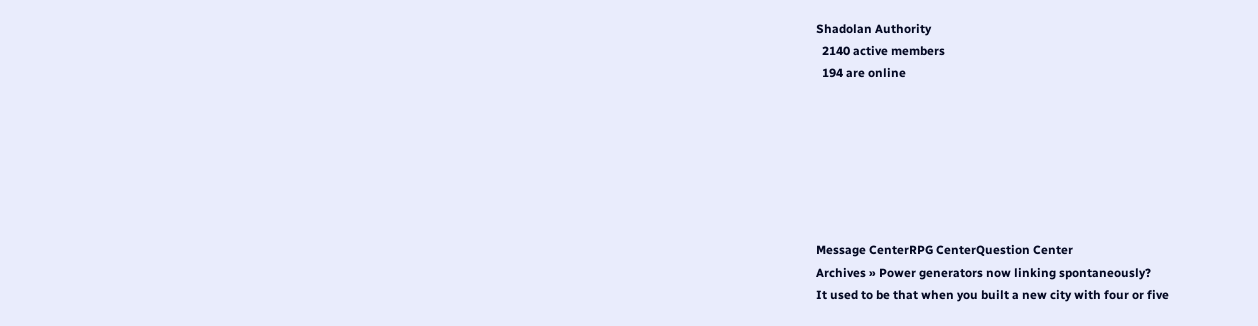Shadolan Authority
  2140 active members
  194 are online







Message CenterRPG CenterQuestion Center
Archives » Power generators now linking spontaneously?
It used to be that when you built a new city with four or five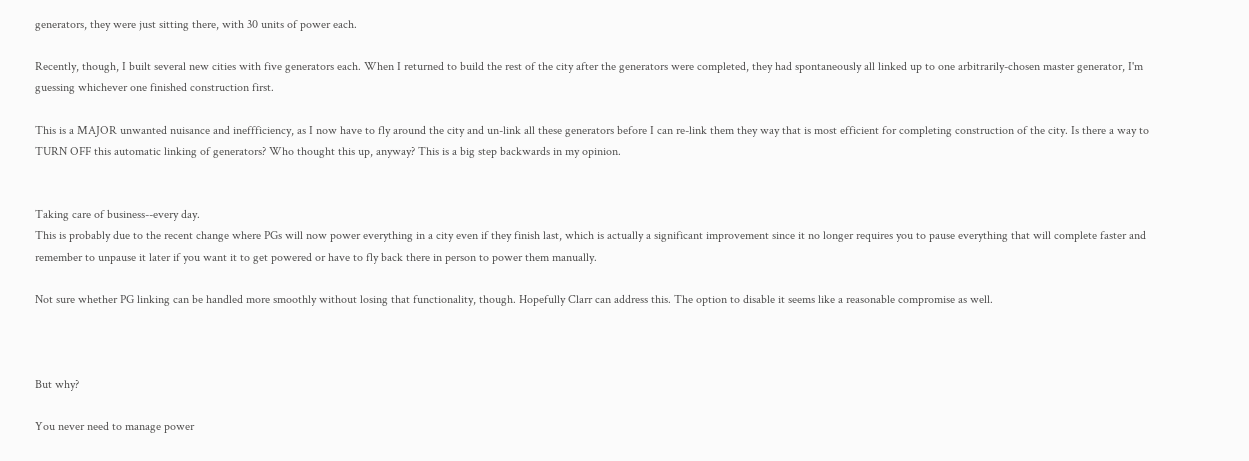generators, they were just sitting there, with 30 units of power each.

Recently, though, I built several new cities with five generators each. When I returned to build the rest of the city after the generators were completed, they had spontaneously all linked up to one arbitrarily-chosen master generator, I'm guessing whichever one finished construction first.

This is a MAJOR unwanted nuisance and ineffficiency, as I now have to fly around the city and un-link all these generators before I can re-link them they way that is most efficient for completing construction of the city. Is there a way to TURN OFF this automatic linking of generators? Who thought this up, anyway? This is a big step backwards in my opinion.


Taking care of business--every day.
This is probably due to the recent change where PGs will now power everything in a city even if they finish last, which is actually a significant improvement since it no longer requires you to pause everything that will complete faster and remember to unpause it later if you want it to get powered or have to fly back there in person to power them manually.

Not sure whether PG linking can be handled more smoothly without losing that functionality, though. Hopefully Clarr can address this. The option to disable it seems like a reasonable compromise as well.



But why?

You never need to manage power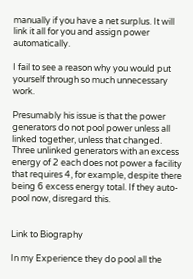manually if you have a net surplus. It will link it all for you and assign power automatically.

I fail to see a reason why you would put yourself through so much unnecessary work.

Presumably his issue is that the power generators do not pool power unless all linked together, unless that changed. Three unlinked generators with an excess energy of 2 each does not power a facility that requires 4, for example, despite there being 6 excess energy total. If they auto-pool now, disregard this.


Link to Biography

In my Experience they do pool all the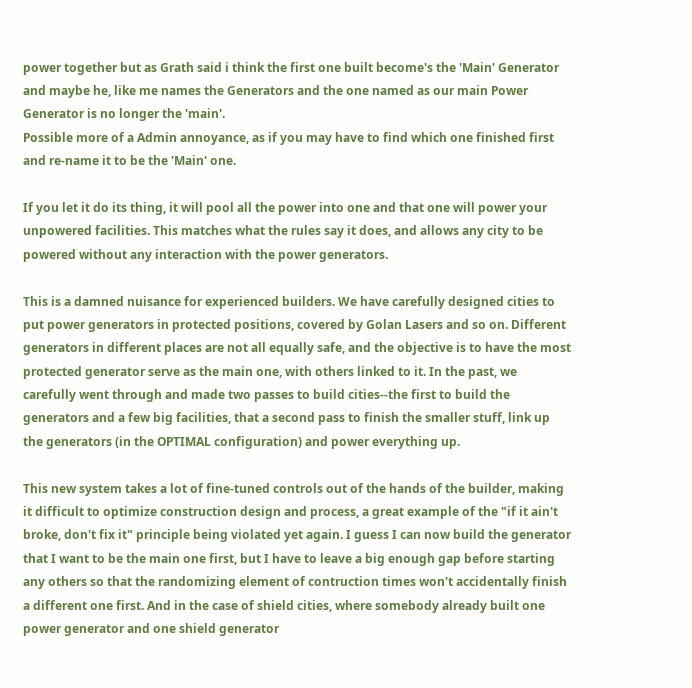power together but as Grath said i think the first one built become's the 'Main' Generator and maybe he, like me names the Generators and the one named as our main Power Generator is no longer the 'main'.
Possible more of a Admin annoyance, as if you may have to find which one finished first and re-name it to be the 'Main' one.

If you let it do its thing, it will pool all the power into one and that one will power your unpowered facilities. This matches what the rules say it does, and allows any city to be powered without any interaction with the power generators.

This is a damned nuisance for experienced builders. We have carefully designed cities to put power generators in protected positions, covered by Golan Lasers and so on. Different generators in different places are not all equally safe, and the objective is to have the most protected generator serve as the main one, with others linked to it. In the past, we carefully went through and made two passes to build cities--the first to build the generators and a few big facilities, that a second pass to finish the smaller stuff, link up the generators (in the OPTIMAL configuration) and power everything up.

This new system takes a lot of fine-tuned controls out of the hands of the builder, making it difficult to optimize construction design and process, a great example of the "if it ain't broke, don't fix it" principle being violated yet again. I guess I can now build the generator that I want to be the main one first, but I have to leave a big enough gap before starting any others so that the randomizing element of contruction times won't accidentally finish a different one first. And in the case of shield cities, where somebody already built one power generator and one shield generator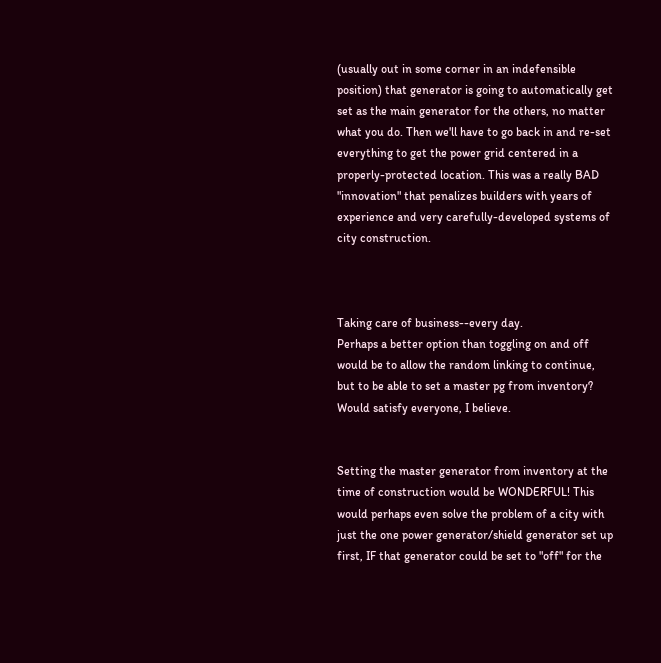(usually out in some corner in an indefensible position) that generator is going to automatically get set as the main generator for the others, no matter what you do. Then we'll have to go back in and re-set everything to get the power grid centered in a properly-protected location. This was a really BAD "innovation" that penalizes builders with years of experience and very carefully-developed systems of city construction.



Taking care of business--every day.
Perhaps a better option than toggling on and off would be to allow the random linking to continue, but to be able to set a master pg from inventory? Would satisfy everyone, I believe.


Setting the master generator from inventory at the time of construction would be WONDERFUL! This would perhaps even solve the problem of a city with just the one power generator/shield generator set up first, IF that generator could be set to "off" for the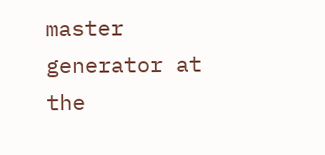master generator at the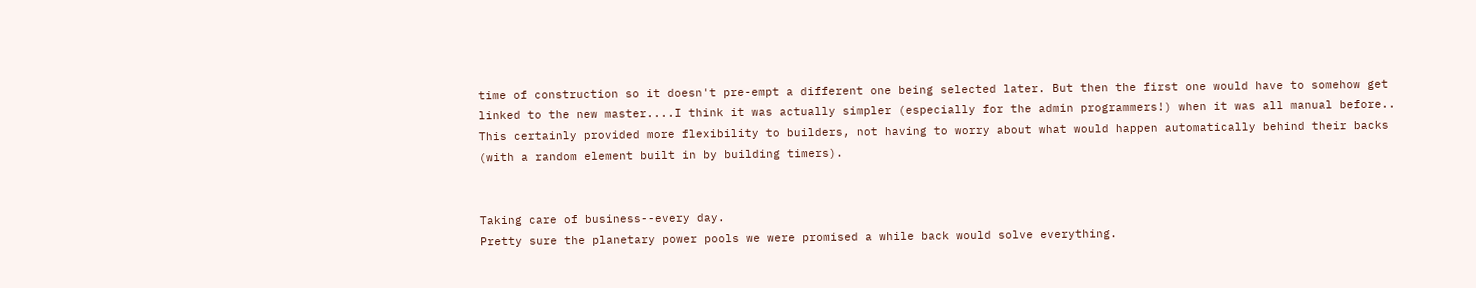time of construction so it doesn't pre-empt a different one being selected later. But then the first one would have to somehow get linked to the new master....I think it was actually simpler (especially for the admin programmers!) when it was all manual before.. This certainly provided more flexibility to builders, not having to worry about what would happen automatically behind their backs (with a random element built in by building timers).


Taking care of business--every day.
Pretty sure the planetary power pools we were promised a while back would solve everything.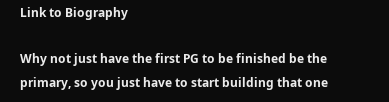Link to Biography

Why not just have the first PG to be finished be the primary, so you just have to start building that one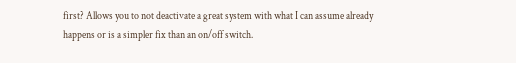first? Allows you to not deactivate a great system with what I can assume already happens or is a simpler fix than an on/off switch.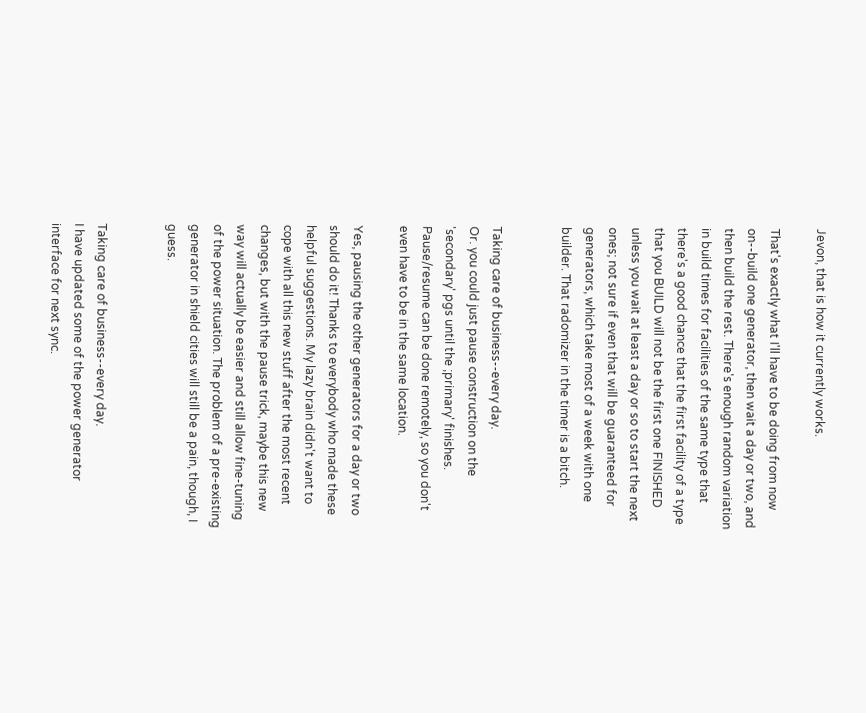Jevon, that is how it currently works.

That's exactly what I'll have to be doing from now on--build one generator, then wait a day or two, and then build the rest. There's enough random variation in build times for facilities of the same type that there's a good chance that the first facility of a type that you BUILD will not be the first one FINISHED unless you wait at least a day or so to start the next ones; not sure if even that will be guaranteed for generators, which take most of a week with one builder. That radomizer in the timer is a bitch.


Taking care of business--every day.
Or. you could just pause construction on the 'secondary' pgs until the ;primary' finishes. Pause/resume can be done remotely, so you don't even have to be in the same location.

Yes, pausing the other generators for a day or two should do it! Thanks to everybody who made these helpful suggestions. My lazy brain didn't want to cope with all this new stuff after the most recent changes, but with the pause trick, maybe this new way will actually be easier and still allow fine-tuning of the power situation. The problem of a pre-existing generator in shield cities will still be a pain, though, I guess.


Taking care of business--every day.
I have updated some of the power generator interface for next sync.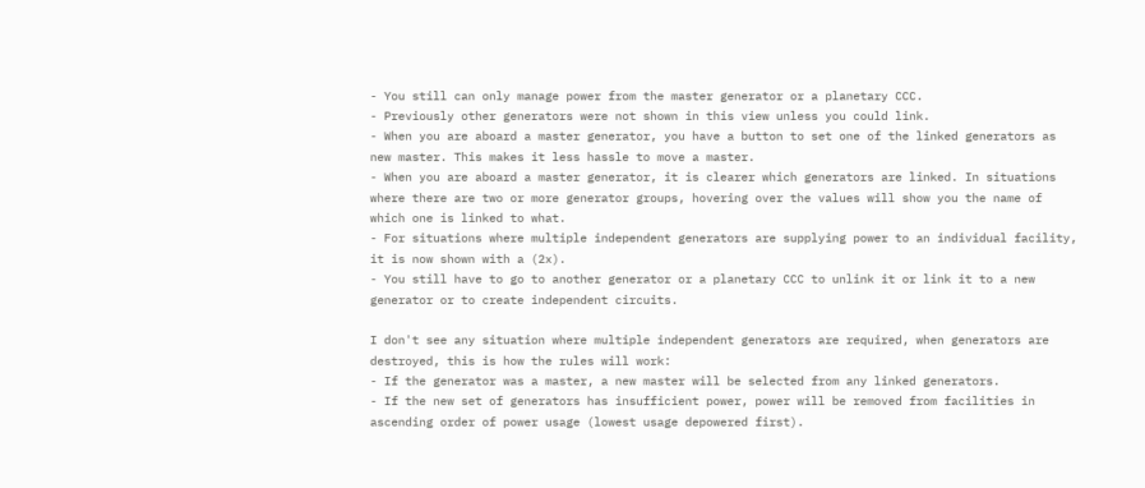- You still can only manage power from the master generator or a planetary CCC.
- Previously other generators were not shown in this view unless you could link.
- When you are aboard a master generator, you have a button to set one of the linked generators as new master. This makes it less hassle to move a master.
- When you are aboard a master generator, it is clearer which generators are linked. In situations where there are two or more generator groups, hovering over the values will show you the name of which one is linked to what.
- For situations where multiple independent generators are supplying power to an individual facility, it is now shown with a (2x).
- You still have to go to another generator or a planetary CCC to unlink it or link it to a new generator or to create independent circuits.

I don't see any situation where multiple independent generators are required, when generators are destroyed, this is how the rules will work:
- If the generator was a master, a new master will be selected from any linked generators.
- If the new set of generators has insufficient power, power will be removed from facilities in ascending order of power usage (lowest usage depowered first).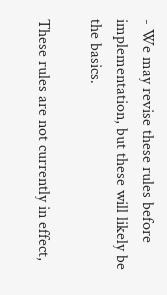- We may revise these rules before implementation, but these will likely be the basics.

These rules are not currently in effect,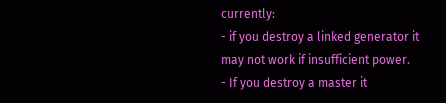currently:
- if you destroy a linked generator it may not work if insufficient power.
- If you destroy a master it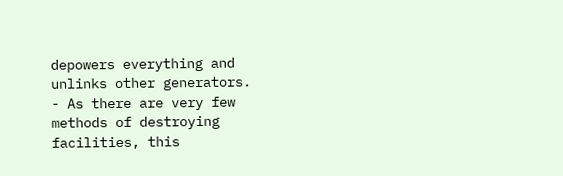depowers everything and unlinks other generators.
- As there are very few methods of destroying facilities, this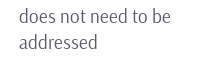does not need to be addressed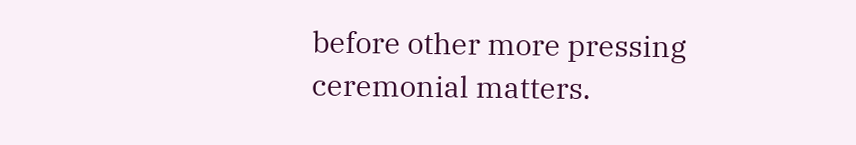before other more pressing ceremonial matters.